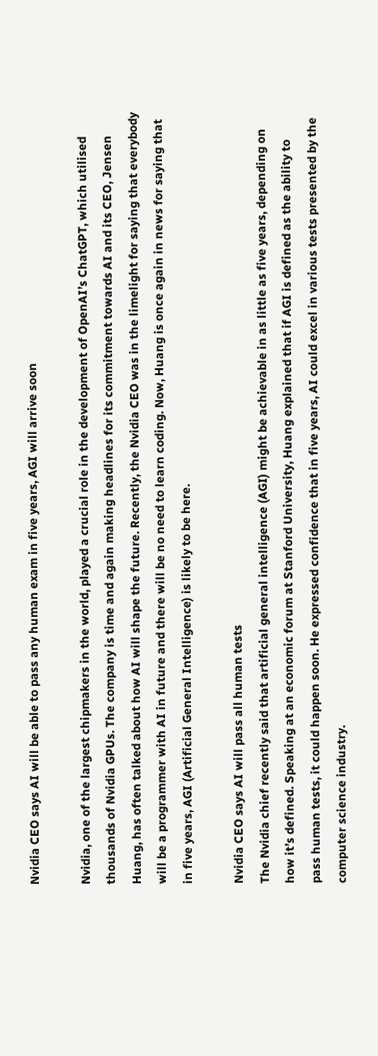Nvidia CEO says AI will be able to pass any human exam in five years, AGI will arrive soon

Nvidia, one of the largest chipmakers in the world, played a crucial role in the development of OpenAI’s ChatGPT, which utilised thousands of Nvidia GPUs. The company is time and again making headlines for its commitment towards AI and its CEO, Jensen Huang, has often talked about how AI will shape the future. Recently, the Nvidia CEO was in the limelight for saying that everybody will be a programmer with AI in future and there will be no need to learn coding. Now, Huang is once again in news for saying that in five years, AGI (Artificial General Intelligence) is likely to be here.

Nvidia CEO says AI will pass all human tests
The Nvidia chief recently said that artificial general intelligence (AGI) might be achievable in as little as five years, depending on how it’s defined. Speaking at an economic forum at Stanford University, Huang explained that if AGI is defined as the ability to pass human tests, it could happen soon. He expressed confidence that in five years, AI could excel in various tests presented by the computer science industry.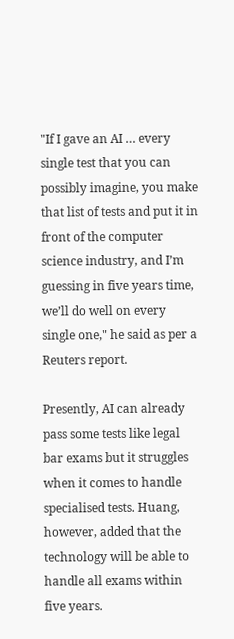"If I gave an AI … every single test that you can possibly imagine, you make that list of tests and put it in front of the computer science industry, and I’m guessing in five years time, we’ll do well on every single one," he said as per a Reuters report.

Presently, AI can already pass some tests like legal bar exams but it struggles when it comes to handle specialised tests. Huang, however, added that the technology will be able to handle all exams within five years.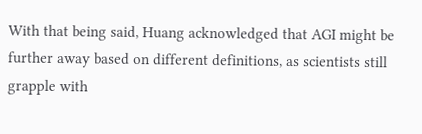With that being said, Huang acknowledged that AGI might be further away based on different definitions, as scientists still grapple with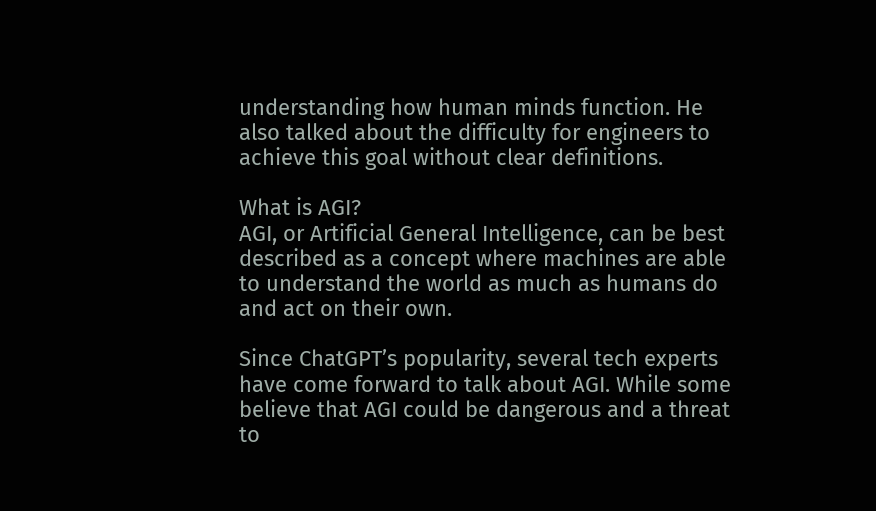understanding how human minds function. He also talked about the difficulty for engineers to achieve this goal without clear definitions.

What is AGI?
AGI, or Artificial General Intelligence, can be best described as a concept where machines are able to understand the world as much as humans do and act on their own.

Since ChatGPT’s popularity, several tech experts have come forward to talk about AGI. While some believe that AGI could be dangerous and a threat to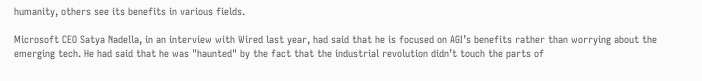humanity, others see its benefits in various fields.

Microsoft CEO Satya Nadella, in an interview with Wired last year, had said that he is focused on AGI’s benefits rather than worrying about the emerging tech. He had said that he was "haunted" by the fact that the industrial revolution didn’t touch the parts of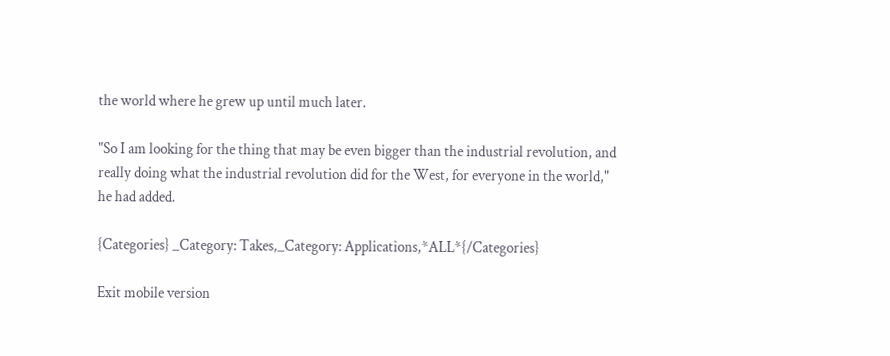the world where he grew up until much later.

"So I am looking for the thing that may be even bigger than the industrial revolution, and really doing what the industrial revolution did for the West, for everyone in the world," he had added.

{Categories} _Category: Takes,_Category: Applications,*ALL*{/Categories}

Exit mobile version